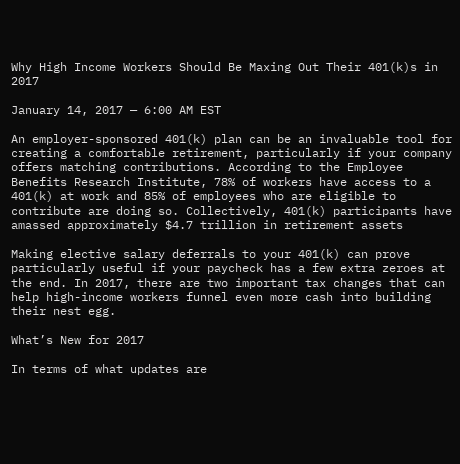Why High Income Workers Should Be Maxing Out Their 401(k)s in 2017

January 14, 2017 — 6:00 AM EST

An employer-sponsored 401(k) plan can be an invaluable tool for creating a comfortable retirement, particularly if your company offers matching contributions. According to the Employee Benefits Research Institute, 78% of workers have access to a 401(k) at work and 85% of employees who are eligible to contribute are doing so. Collectively, 401(k) participants have amassed approximately $4.7 trillion in retirement assets

Making elective salary deferrals to your 401(k) can prove particularly useful if your paycheck has a few extra zeroes at the end. In 2017, there are two important tax changes that can help high-income workers funnel even more cash into building their nest egg.

What’s New for 2017

In terms of what updates are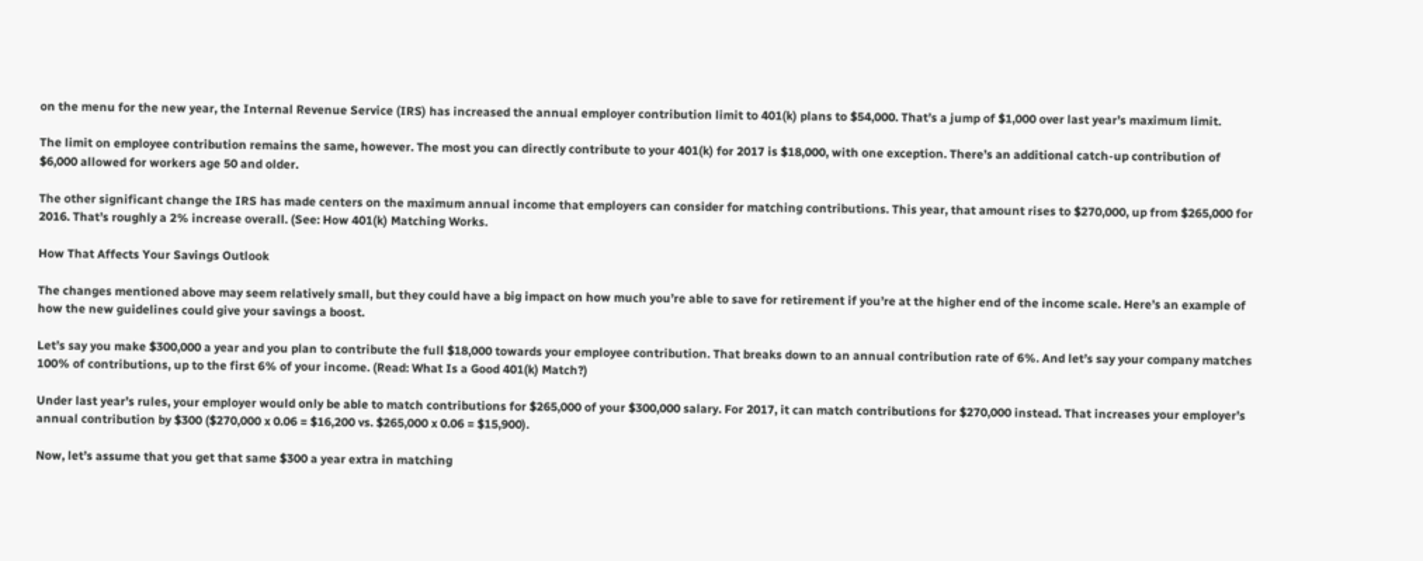on the menu for the new year, the Internal Revenue Service (IRS) has increased the annual employer contribution limit to 401(k) plans to $54,000. That’s a jump of $1,000 over last year’s maximum limit.

The limit on employee contribution remains the same, however. The most you can directly contribute to your 401(k) for 2017 is $18,000, with one exception. There’s an additional catch-up contribution of $6,000 allowed for workers age 50 and older.

The other significant change the IRS has made centers on the maximum annual income that employers can consider for matching contributions. This year, that amount rises to $270,000, up from $265,000 for 2016. That’s roughly a 2% increase overall. (See: How 401(k) Matching Works.

How That Affects Your Savings Outlook

The changes mentioned above may seem relatively small, but they could have a big impact on how much you’re able to save for retirement if you’re at the higher end of the income scale. Here’s an example of how the new guidelines could give your savings a boost.

Let’s say you make $300,000 a year and you plan to contribute the full $18,000 towards your employee contribution. That breaks down to an annual contribution rate of 6%. And let’s say your company matches 100% of contributions, up to the first 6% of your income. (Read: What Is a Good 401(k) Match?)

Under last year’s rules, your employer would only be able to match contributions for $265,000 of your $300,000 salary. For 2017, it can match contributions for $270,000 instead. That increases your employer’s annual contribution by $300 ($270,000 x 0.06 = $16,200 vs. $265,000 x 0.06 = $15,900).

Now, let’s assume that you get that same $300 a year extra in matching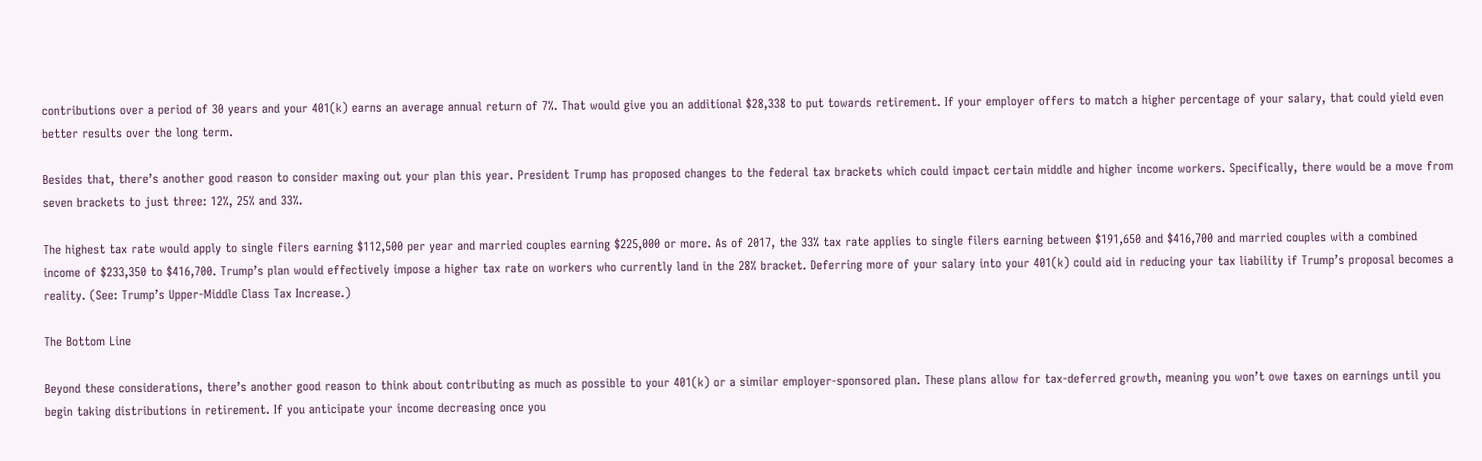contributions over a period of 30 years and your 401(k) earns an average annual return of 7%. That would give you an additional $28,338 to put towards retirement. If your employer offers to match a higher percentage of your salary, that could yield even better results over the long term.

Besides that, there’s another good reason to consider maxing out your plan this year. President Trump has proposed changes to the federal tax brackets which could impact certain middle and higher income workers. Specifically, there would be a move from seven brackets to just three: 12%, 25% and 33%.

The highest tax rate would apply to single filers earning $112,500 per year and married couples earning $225,000 or more. As of 2017, the 33% tax rate applies to single filers earning between $191,650 and $416,700 and married couples with a combined income of $233,350 to $416,700. Trump’s plan would effectively impose a higher tax rate on workers who currently land in the 28% bracket. Deferring more of your salary into your 401(k) could aid in reducing your tax liability if Trump’s proposal becomes a reality. (See: Trump’s Upper-Middle Class Tax Increase.)

The Bottom Line

Beyond these considerations, there’s another good reason to think about contributing as much as possible to your 401(k) or a similar employer-sponsored plan. These plans allow for tax-deferred growth, meaning you won’t owe taxes on earnings until you begin taking distributions in retirement. If you anticipate your income decreasing once you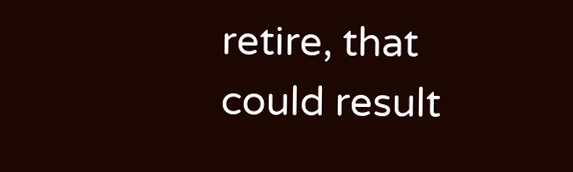retire, that could result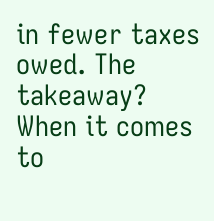in fewer taxes owed. The takeaway? When it comes to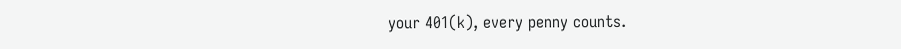your 401(k), every penny counts.